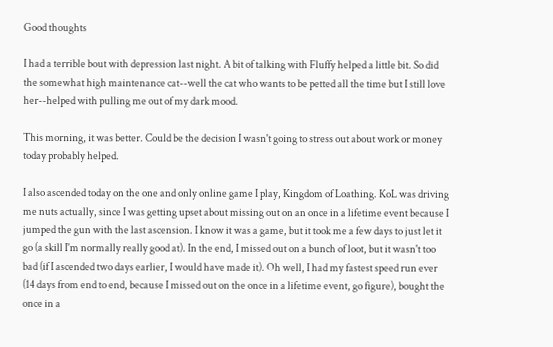Good thoughts

I had a terrible bout with depression last night. A bit of talking with Fluffy helped a little bit. So did the somewhat high maintenance cat--well the cat who wants to be petted all the time but I still love her--helped with pulling me out of my dark mood.

This morning, it was better. Could be the decision I wasn't going to stress out about work or money today probably helped.

I also ascended today on the one and only online game I play, Kingdom of Loathing. KoL was driving me nuts actually, since I was getting upset about missing out on an once in a lifetime event because I jumped the gun with the last ascension. I know it was a game, but it took me a few days to just let it go (a skill I'm normally really good at). In the end, I missed out on a bunch of loot, but it wasn't too bad (if I ascended two days earlier, I would have made it). Oh well, I had my fastest speed run ever (14 days from end to end, because I missed out on the once in a lifetime event, go figure), bought the once in a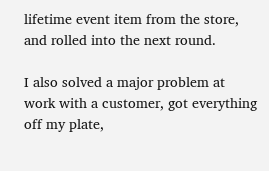lifetime event item from the store, and rolled into the next round.

I also solved a major problem at work with a customer, got everything off my plate,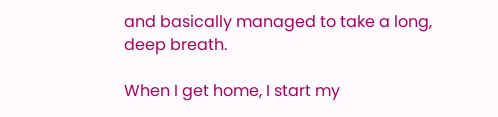and basically managed to take a long, deep breath.

When I get home, I start my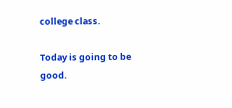college class.

Today is going to be good.